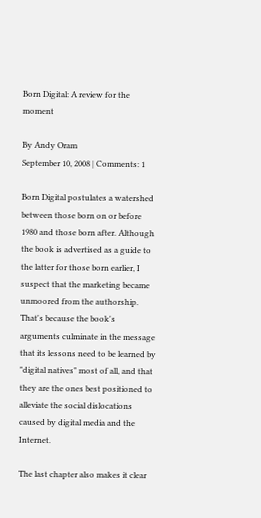Born Digital: A review for the moment

By Andy Oram
September 10, 2008 | Comments: 1

Born Digital postulates a watershed between those born on or before 1980 and those born after. Although the book is advertised as a guide to the latter for those born earlier, I suspect that the marketing became unmoored from the authorship. That's because the book's arguments culminate in the message that its lessons need to be learned by "digital natives" most of all, and that they are the ones best positioned to alleviate the social dislocations caused by digital media and the Internet.

The last chapter also makes it clear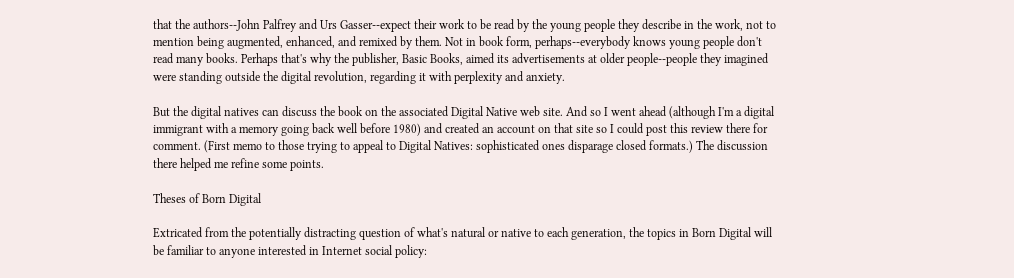that the authors--John Palfrey and Urs Gasser--expect their work to be read by the young people they describe in the work, not to mention being augmented, enhanced, and remixed by them. Not in book form, perhaps--everybody knows young people don't read many books. Perhaps that's why the publisher, Basic Books, aimed its advertisements at older people--people they imagined were standing outside the digital revolution, regarding it with perplexity and anxiety.

But the digital natives can discuss the book on the associated Digital Native web site. And so I went ahead (although I'm a digital immigrant with a memory going back well before 1980) and created an account on that site so I could post this review there for comment. (First memo to those trying to appeal to Digital Natives: sophisticated ones disparage closed formats.) The discussion there helped me refine some points.

Theses of Born Digital

Extricated from the potentially distracting question of what's natural or native to each generation, the topics in Born Digital will be familiar to anyone interested in Internet social policy: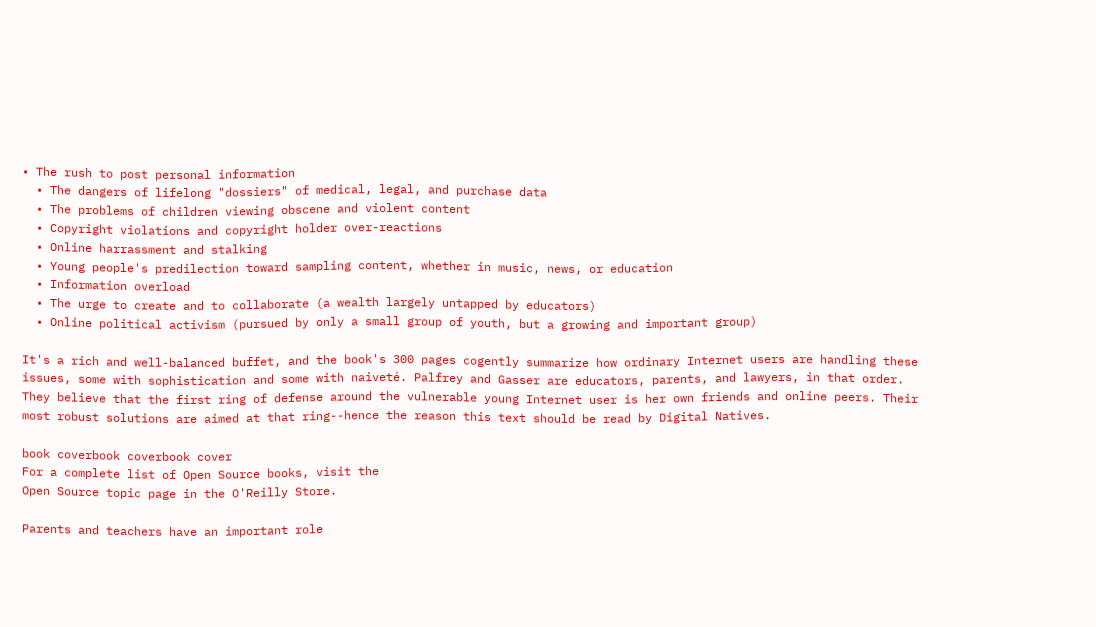• The rush to post personal information
  • The dangers of lifelong "dossiers" of medical, legal, and purchase data
  • The problems of children viewing obscene and violent content
  • Copyright violations and copyright holder over-reactions
  • Online harrassment and stalking
  • Young people's predilection toward sampling content, whether in music, news, or education
  • Information overload
  • The urge to create and to collaborate (a wealth largely untapped by educators)
  • Online political activism (pursued by only a small group of youth, but a growing and important group)

It's a rich and well-balanced buffet, and the book's 300 pages cogently summarize how ordinary Internet users are handling these issues, some with sophistication and some with naiveté. Palfrey and Gasser are educators, parents, and lawyers, in that order. They believe that the first ring of defense around the vulnerable young Internet user is her own friends and online peers. Their most robust solutions are aimed at that ring--hence the reason this text should be read by Digital Natives.

book coverbook coverbook cover
For a complete list of Open Source books, visit the
Open Source topic page in the O'Reilly Store.

Parents and teachers have an important role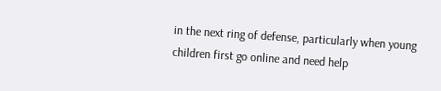in the next ring of defense, particularly when young children first go online and need help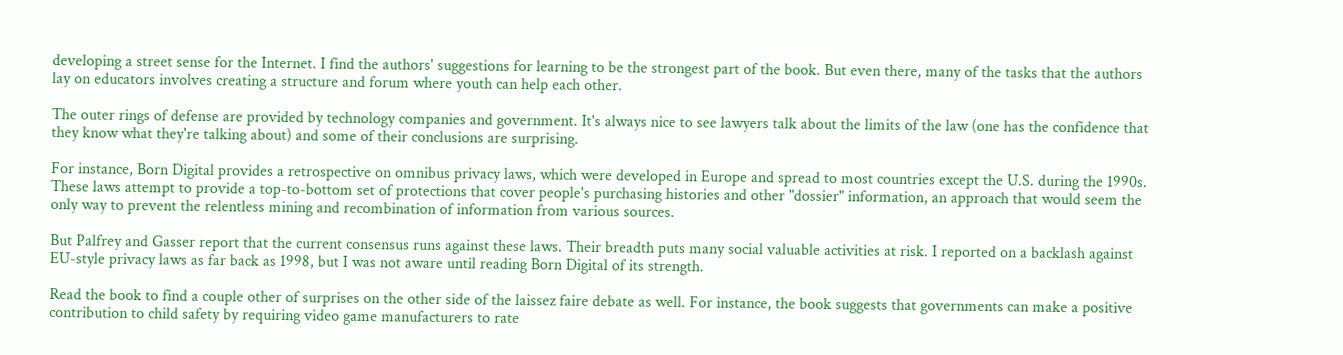developing a street sense for the Internet. I find the authors' suggestions for learning to be the strongest part of the book. But even there, many of the tasks that the authors lay on educators involves creating a structure and forum where youth can help each other.

The outer rings of defense are provided by technology companies and government. It's always nice to see lawyers talk about the limits of the law (one has the confidence that they know what they're talking about) and some of their conclusions are surprising.

For instance, Born Digital provides a retrospective on omnibus privacy laws, which were developed in Europe and spread to most countries except the U.S. during the 1990s. These laws attempt to provide a top-to-bottom set of protections that cover people's purchasing histories and other "dossier" information, an approach that would seem the only way to prevent the relentless mining and recombination of information from various sources.

But Palfrey and Gasser report that the current consensus runs against these laws. Their breadth puts many social valuable activities at risk. I reported on a backlash against EU-style privacy laws as far back as 1998, but I was not aware until reading Born Digital of its strength.

Read the book to find a couple other of surprises on the other side of the laissez faire debate as well. For instance, the book suggests that governments can make a positive contribution to child safety by requiring video game manufacturers to rate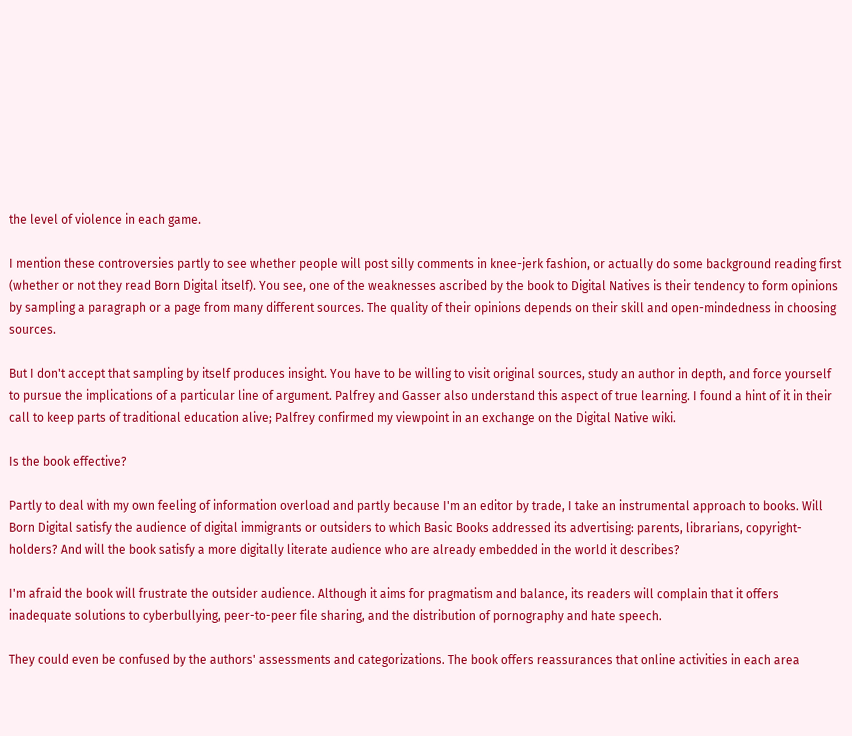the level of violence in each game.

I mention these controversies partly to see whether people will post silly comments in knee-jerk fashion, or actually do some background reading first (whether or not they read Born Digital itself). You see, one of the weaknesses ascribed by the book to Digital Natives is their tendency to form opinions by sampling a paragraph or a page from many different sources. The quality of their opinions depends on their skill and open-mindedness in choosing sources.

But I don't accept that sampling by itself produces insight. You have to be willing to visit original sources, study an author in depth, and force yourself to pursue the implications of a particular line of argument. Palfrey and Gasser also understand this aspect of true learning. I found a hint of it in their call to keep parts of traditional education alive; Palfrey confirmed my viewpoint in an exchange on the Digital Native wiki.

Is the book effective?

Partly to deal with my own feeling of information overload and partly because I'm an editor by trade, I take an instrumental approach to books. Will Born Digital satisfy the audience of digital immigrants or outsiders to which Basic Books addressed its advertising: parents, librarians, copyright-holders? And will the book satisfy a more digitally literate audience who are already embedded in the world it describes?

I'm afraid the book will frustrate the outsider audience. Although it aims for pragmatism and balance, its readers will complain that it offers inadequate solutions to cyberbullying, peer-to-peer file sharing, and the distribution of pornography and hate speech.

They could even be confused by the authors' assessments and categorizations. The book offers reassurances that online activities in each area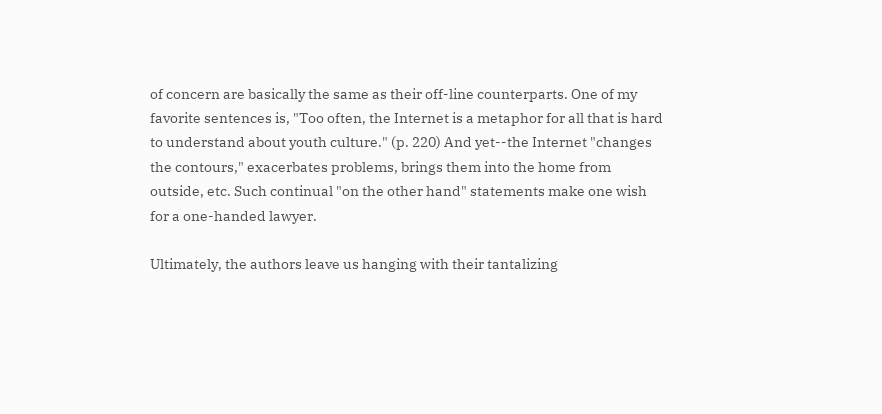of concern are basically the same as their off-line counterparts. One of my favorite sentences is, "Too often, the Internet is a metaphor for all that is hard to understand about youth culture." (p. 220) And yet--the Internet "changes the contours," exacerbates problems, brings them into the home from outside, etc. Such continual "on the other hand" statements make one wish for a one-handed lawyer.

Ultimately, the authors leave us hanging with their tantalizing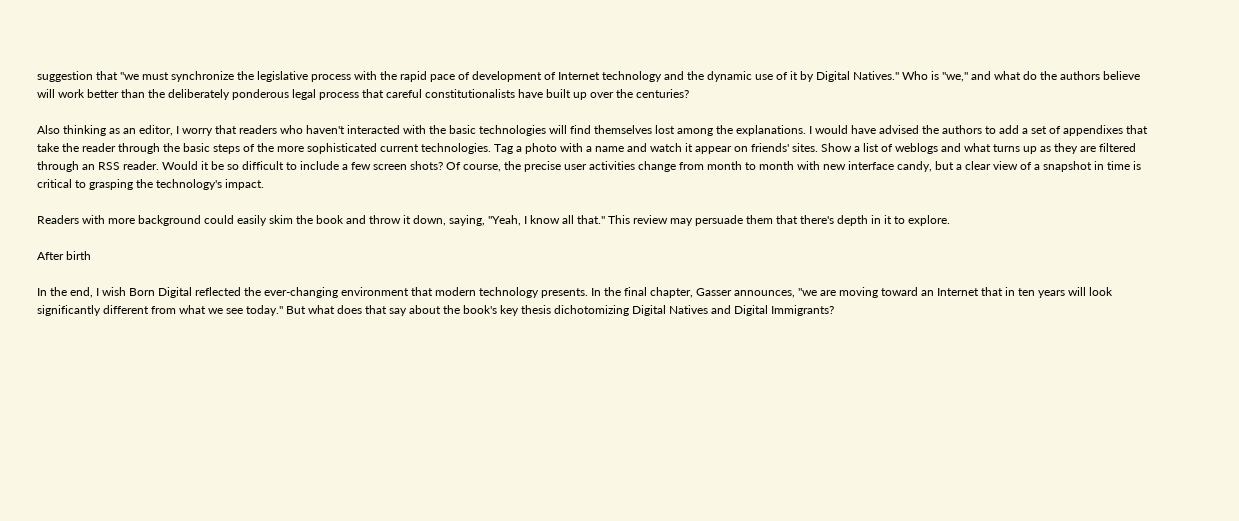suggestion that "we must synchronize the legislative process with the rapid pace of development of Internet technology and the dynamic use of it by Digital Natives." Who is "we," and what do the authors believe will work better than the deliberately ponderous legal process that careful constitutionalists have built up over the centuries?

Also thinking as an editor, I worry that readers who haven't interacted with the basic technologies will find themselves lost among the explanations. I would have advised the authors to add a set of appendixes that take the reader through the basic steps of the more sophisticated current technologies. Tag a photo with a name and watch it appear on friends' sites. Show a list of weblogs and what turns up as they are filtered through an RSS reader. Would it be so difficult to include a few screen shots? Of course, the precise user activities change from month to month with new interface candy, but a clear view of a snapshot in time is critical to grasping the technology's impact.

Readers with more background could easily skim the book and throw it down, saying, "Yeah, I know all that." This review may persuade them that there's depth in it to explore.

After birth

In the end, I wish Born Digital reflected the ever-changing environment that modern technology presents. In the final chapter, Gasser announces, "we are moving toward an Internet that in ten years will look significantly different from what we see today." But what does that say about the book's key thesis dichotomizing Digital Natives and Digital Immigrants?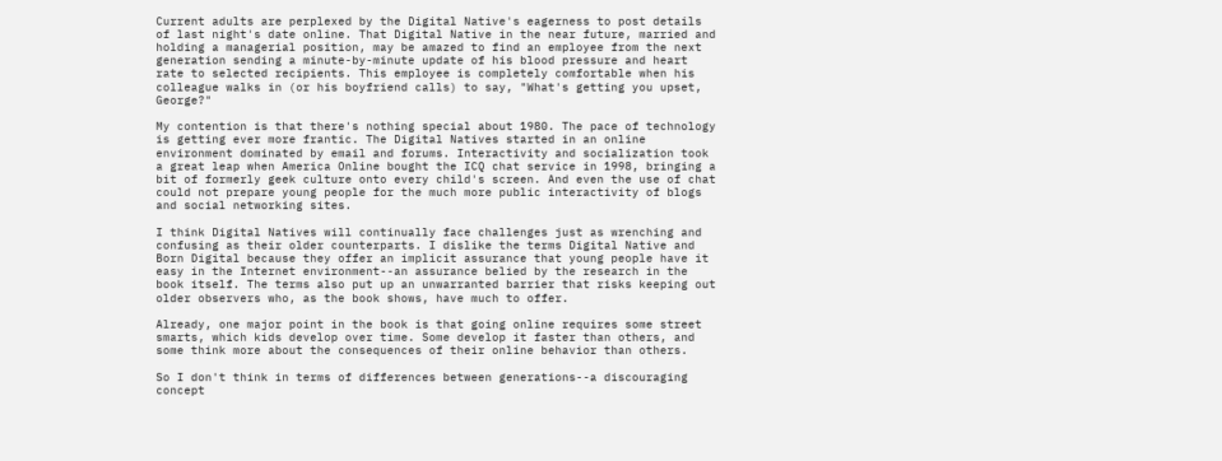Current adults are perplexed by the Digital Native's eagerness to post details of last night's date online. That Digital Native in the near future, married and holding a managerial position, may be amazed to find an employee from the next generation sending a minute-by-minute update of his blood pressure and heart rate to selected recipients. This employee is completely comfortable when his colleague walks in (or his boyfriend calls) to say, "What's getting you upset, George?"

My contention is that there's nothing special about 1980. The pace of technology is getting ever more frantic. The Digital Natives started in an online environment dominated by email and forums. Interactivity and socialization took a great leap when America Online bought the ICQ chat service in 1998, bringing a bit of formerly geek culture onto every child's screen. And even the use of chat could not prepare young people for the much more public interactivity of blogs and social networking sites.

I think Digital Natives will continually face challenges just as wrenching and confusing as their older counterparts. I dislike the terms Digital Native and Born Digital because they offer an implicit assurance that young people have it easy in the Internet environment--an assurance belied by the research in the book itself. The terms also put up an unwarranted barrier that risks keeping out older observers who, as the book shows, have much to offer.

Already, one major point in the book is that going online requires some street smarts, which kids develop over time. Some develop it faster than others, and some think more about the consequences of their online behavior than others.

So I don't think in terms of differences between generations--a discouraging concept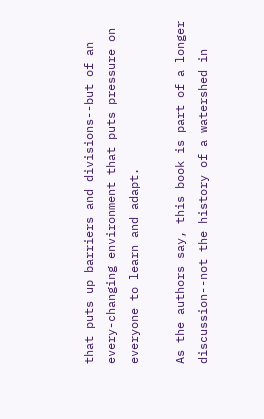that puts up barriers and divisions--but of an every-changing environment that puts pressure on everyone to learn and adapt.

As the authors say, this book is part of a longer discussion--not the history of a watershed in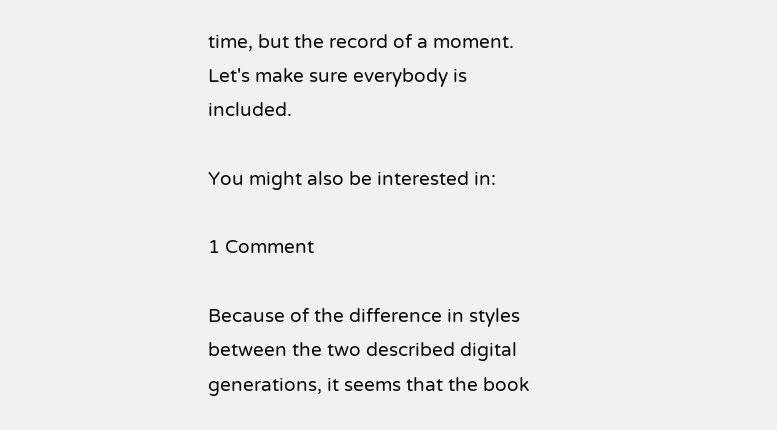time, but the record of a moment. Let's make sure everybody is included.

You might also be interested in:

1 Comment

Because of the difference in styles between the two described digital generations, it seems that the book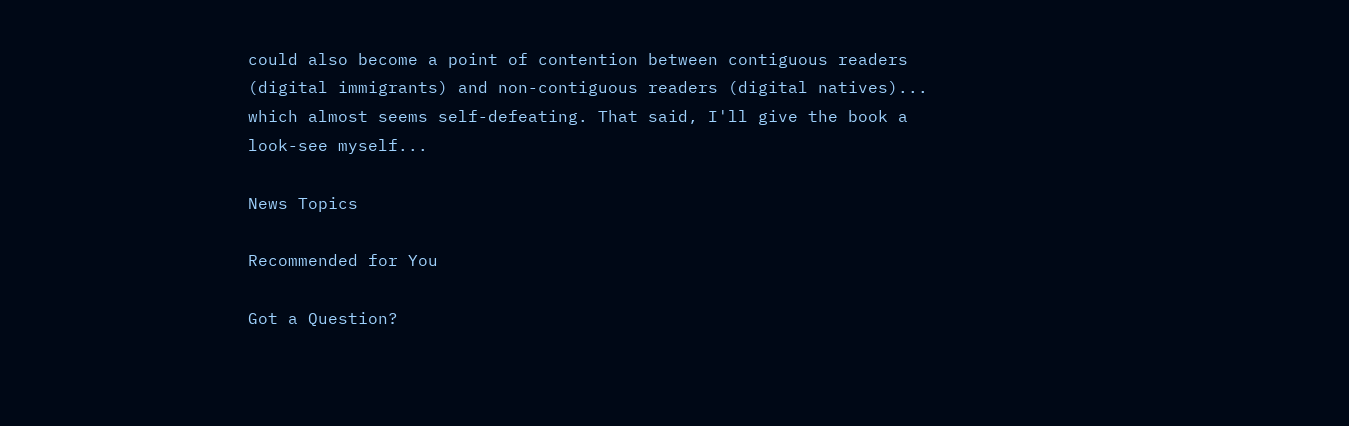could also become a point of contention between contiguous readers (digital immigrants) and non-contiguous readers (digital natives)... which almost seems self-defeating. That said, I'll give the book a look-see myself...

News Topics

Recommended for You

Got a Question?